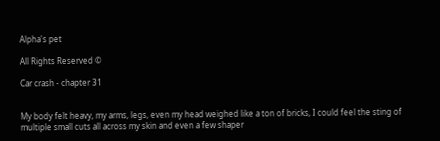Alpha's pet

All Rights Reserved ©

Car crash - chapter 31


My body felt heavy, my arms, legs, even my head weighed like a ton of bricks, I could feel the sting of multiple small cuts all across my skin and even a few shaper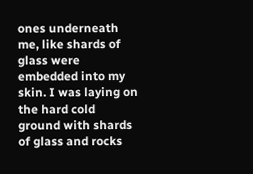ones underneath me, like shards of glass were embedded into my skin. I was laying on the hard cold ground with shards of glass and rocks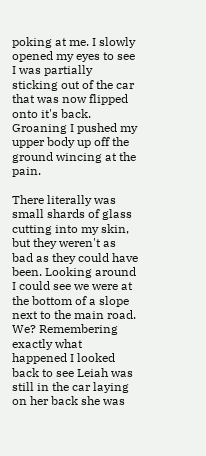poking at me. I slowly opened my eyes to see I was partially sticking out of the car that was now flipped onto it's back. Groaning I pushed my upper body up off the ground wincing at the pain.

There literally was small shards of glass cutting into my skin, but they weren't as bad as they could have been. Looking around I could see we were at the bottom of a slope next to the main road. We? Remembering exactly what happened I looked back to see Leiah was still in the car laying on her back she was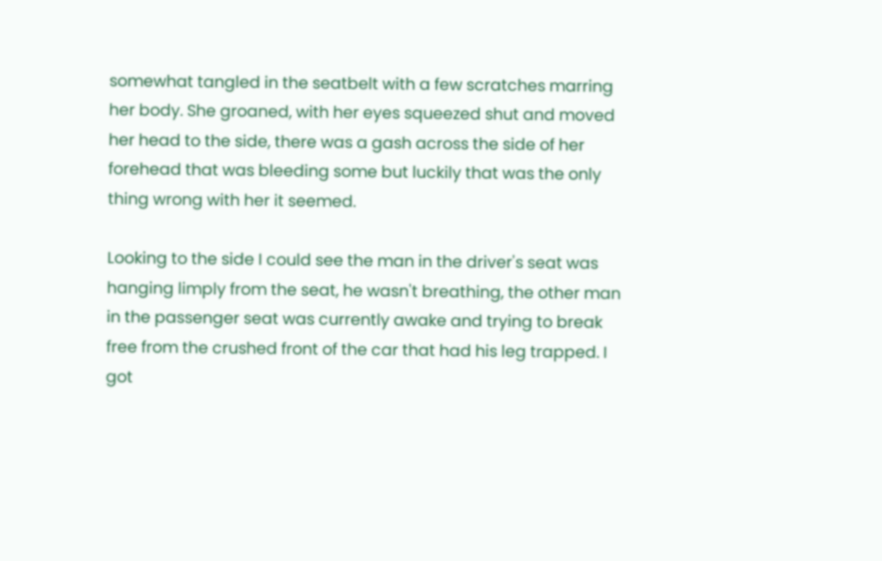somewhat tangled in the seatbelt with a few scratches marring her body. She groaned, with her eyes squeezed shut and moved her head to the side, there was a gash across the side of her forehead that was bleeding some but luckily that was the only thing wrong with her it seemed.

Looking to the side I could see the man in the driver's seat was hanging limply from the seat, he wasn't breathing, the other man in the passenger seat was currently awake and trying to break free from the crushed front of the car that had his leg trapped. I got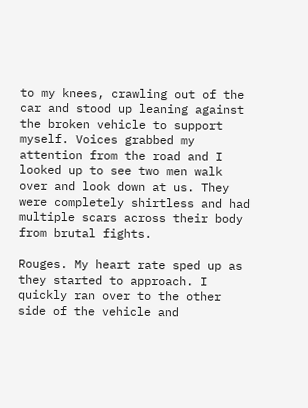to my knees, crawling out of the car and stood up leaning against the broken vehicle to support myself. Voices grabbed my attention from the road and I looked up to see two men walk over and look down at us. They were completely shirtless and had multiple scars across their body from brutal fights.

Rouges. My heart rate sped up as they started to approach. I quickly ran over to the other side of the vehicle and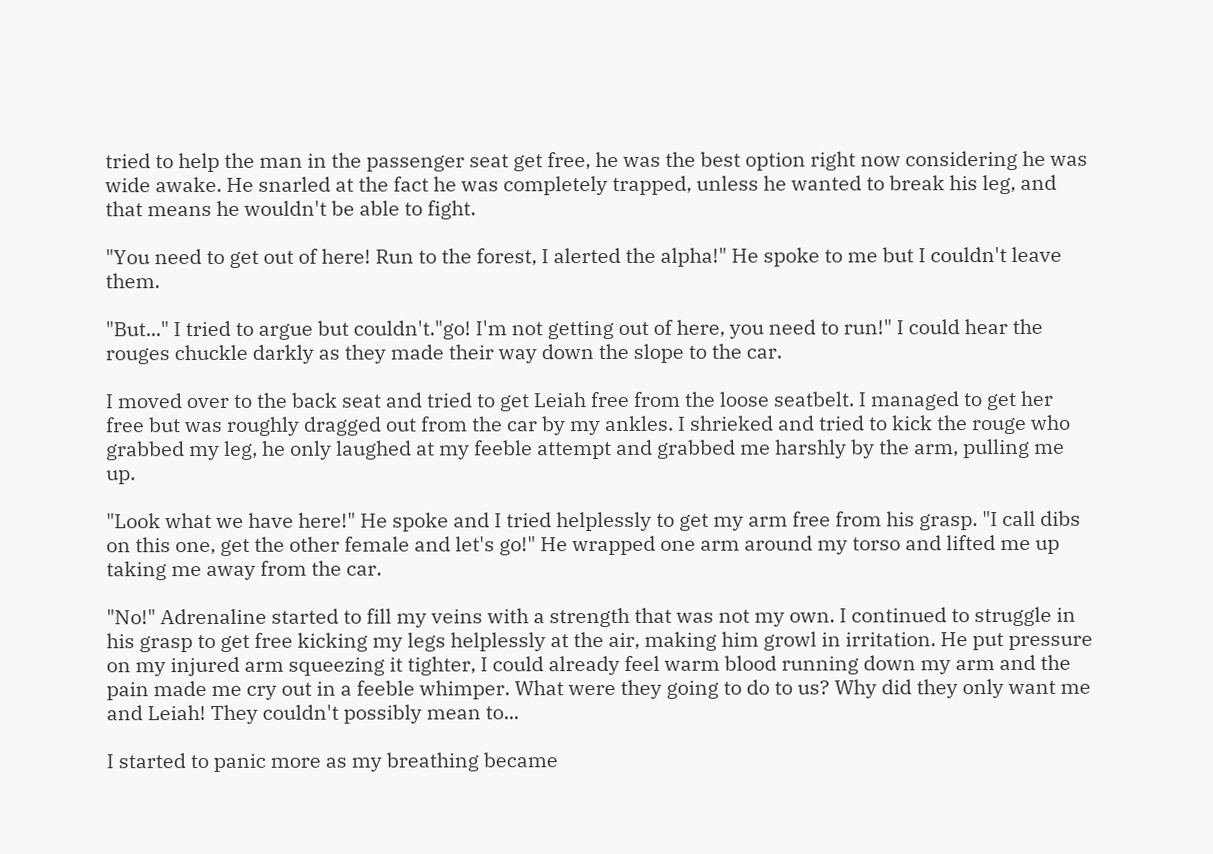tried to help the man in the passenger seat get free, he was the best option right now considering he was wide awake. He snarled at the fact he was completely trapped, unless he wanted to break his leg, and that means he wouldn't be able to fight.

"You need to get out of here! Run to the forest, I alerted the alpha!" He spoke to me but I couldn't leave them.

"But..." I tried to argue but couldn't."go! I'm not getting out of here, you need to run!" I could hear the rouges chuckle darkly as they made their way down the slope to the car.

I moved over to the back seat and tried to get Leiah free from the loose seatbelt. I managed to get her free but was roughly dragged out from the car by my ankles. I shrieked and tried to kick the rouge who grabbed my leg, he only laughed at my feeble attempt and grabbed me harshly by the arm, pulling me up.

"Look what we have here!" He spoke and I tried helplessly to get my arm free from his grasp. "I call dibs on this one, get the other female and let's go!" He wrapped one arm around my torso and lifted me up taking me away from the car.

"No!" Adrenaline started to fill my veins with a strength that was not my own. I continued to struggle in his grasp to get free kicking my legs helplessly at the air, making him growl in irritation. He put pressure on my injured arm squeezing it tighter, I could already feel warm blood running down my arm and the pain made me cry out in a feeble whimper. What were they going to do to us? Why did they only want me and Leiah! They couldn't possibly mean to...

I started to panic more as my breathing became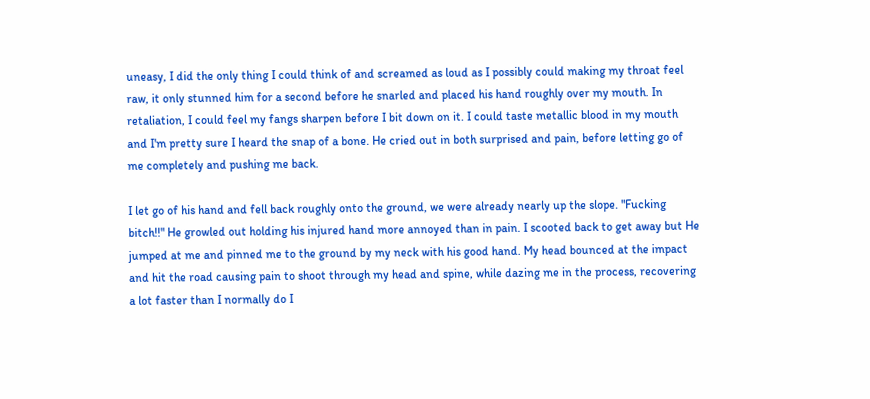uneasy, I did the only thing I could think of and screamed as loud as I possibly could making my throat feel raw, it only stunned him for a second before he snarled and placed his hand roughly over my mouth. In retaliation, I could feel my fangs sharpen before I bit down on it. I could taste metallic blood in my mouth and I'm pretty sure I heard the snap of a bone. He cried out in both surprised and pain, before letting go of me completely and pushing me back.

I let go of his hand and fell back roughly onto the ground, we were already nearly up the slope. "Fucking bitch!!" He growled out holding his injured hand more annoyed than in pain. I scooted back to get away but He jumped at me and pinned me to the ground by my neck with his good hand. My head bounced at the impact and hit the road causing pain to shoot through my head and spine, while dazing me in the process, recovering a lot faster than I normally do I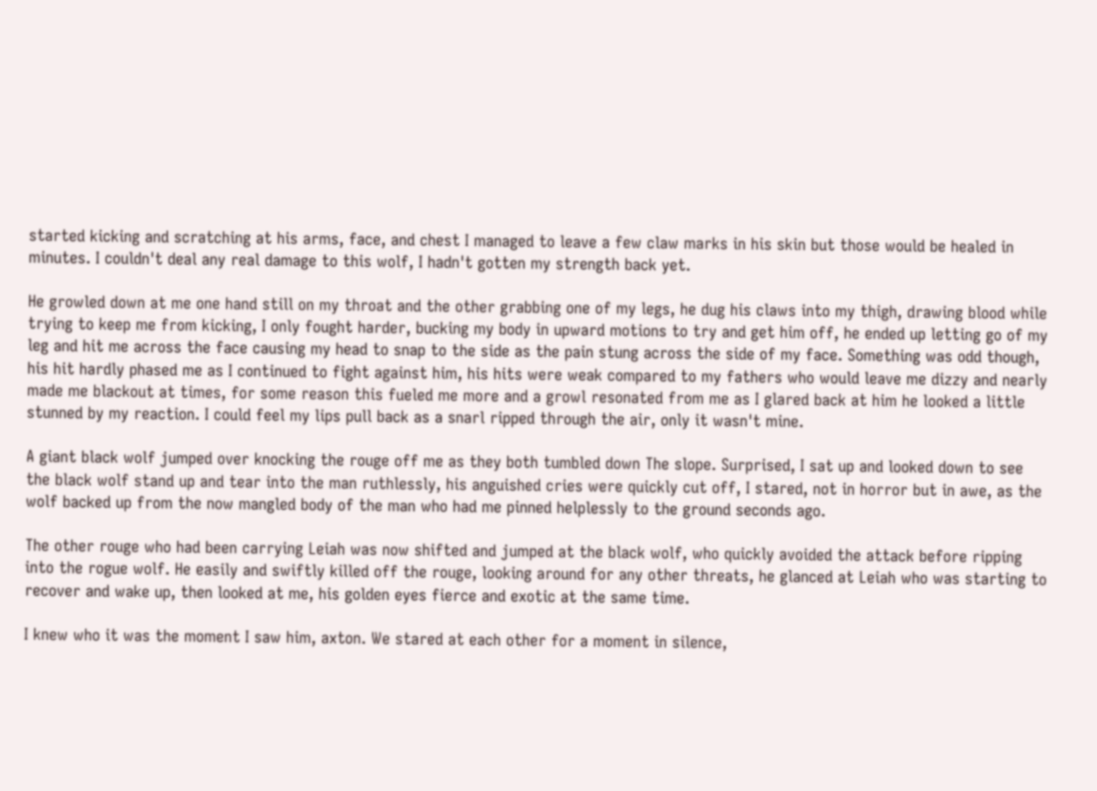started kicking and scratching at his arms, face, and chest I managed to leave a few claw marks in his skin but those would be healed in minutes. I couldn't deal any real damage to this wolf, I hadn't gotten my strength back yet.

He growled down at me one hand still on my throat and the other grabbing one of my legs, he dug his claws into my thigh, drawing blood while trying to keep me from kicking, I only fought harder, bucking my body in upward motions to try and get him off, he ended up letting go of my leg and hit me across the face causing my head to snap to the side as the pain stung across the side of my face. Something was odd though, his hit hardly phased me as I continued to fight against him, his hits were weak compared to my fathers who would leave me dizzy and nearly made me blackout at times, for some reason this fueled me more and a growl resonated from me as I glared back at him he looked a little stunned by my reaction. I could feel my lips pull back as a snarl ripped through the air, only it wasn't mine.

A giant black wolf jumped over knocking the rouge off me as they both tumbled down The slope. Surprised, I sat up and looked down to see the black wolf stand up and tear into the man ruthlessly, his anguished cries were quickly cut off, I stared, not in horror but in awe, as the wolf backed up from the now mangled body of the man who had me pinned helplessly to the ground seconds ago.

The other rouge who had been carrying Leiah was now shifted and jumped at the black wolf, who quickly avoided the attack before ripping into the rogue wolf. He easily and swiftly killed off the rouge, looking around for any other threats, he glanced at Leiah who was starting to recover and wake up, then looked at me, his golden eyes fierce and exotic at the same time.

I knew who it was the moment I saw him, axton. We stared at each other for a moment in silence,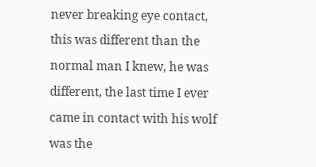never breaking eye contact, this was different than the normal man I knew, he was different, the last time I ever came in contact with his wolf was the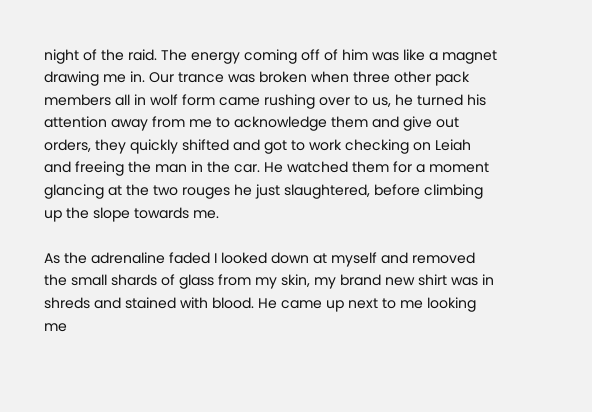night of the raid. The energy coming off of him was like a magnet drawing me in. Our trance was broken when three other pack members all in wolf form came rushing over to us, he turned his attention away from me to acknowledge them and give out orders, they quickly shifted and got to work checking on Leiah and freeing the man in the car. He watched them for a moment glancing at the two rouges he just slaughtered, before climbing up the slope towards me.

As the adrenaline faded I looked down at myself and removed the small shards of glass from my skin, my brand new shirt was in shreds and stained with blood. He came up next to me looking me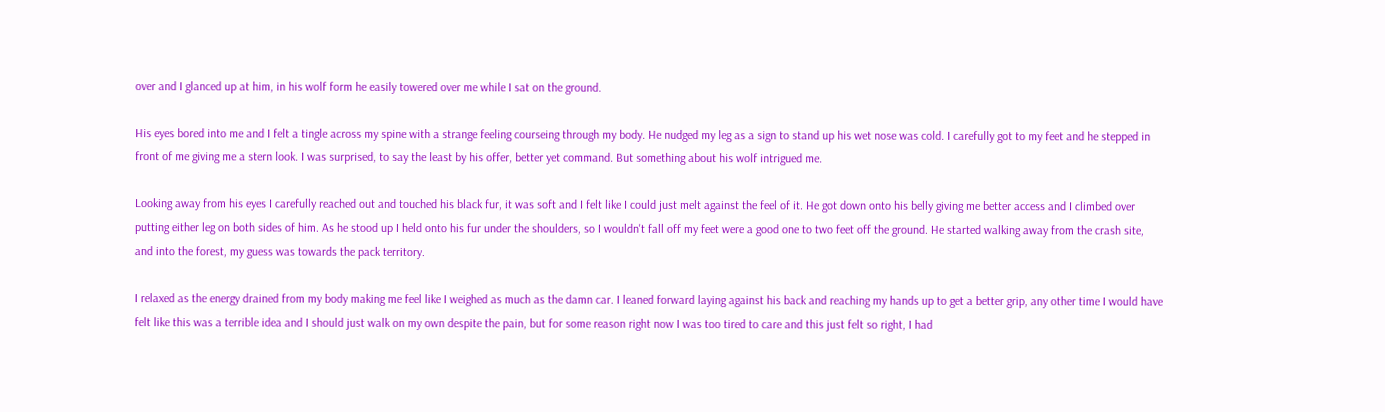over and I glanced up at him, in his wolf form he easily towered over me while I sat on the ground.

His eyes bored into me and I felt a tingle across my spine with a strange feeling courseing through my body. He nudged my leg as a sign to stand up his wet nose was cold. I carefully got to my feet and he stepped in front of me giving me a stern look. I was surprised, to say the least by his offer, better yet command. But something about his wolf intrigued me.

Looking away from his eyes I carefully reached out and touched his black fur, it was soft and I felt like I could just melt against the feel of it. He got down onto his belly giving me better access and I climbed over putting either leg on both sides of him. As he stood up I held onto his fur under the shoulders, so I wouldn't fall off my feet were a good one to two feet off the ground. He started walking away from the crash site, and into the forest, my guess was towards the pack territory.

I relaxed as the energy drained from my body making me feel like I weighed as much as the damn car. I leaned forward laying against his back and reaching my hands up to get a better grip, any other time I would have felt like this was a terrible idea and I should just walk on my own despite the pain, but for some reason right now I was too tired to care and this just felt so right, I had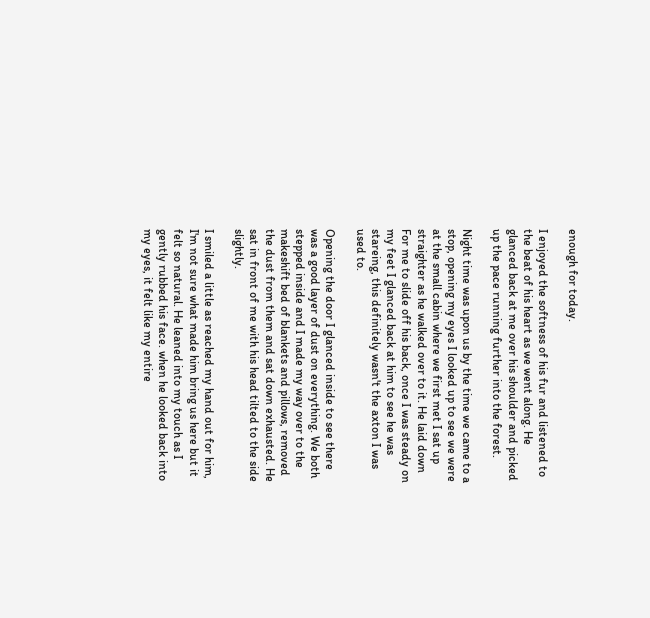enough for today.

I enjoyed the softness of his fur and listened to the beat of his heart as we went along. He glanced back at me over his shoulder and picked up the pace running further into the forest.

Night time was upon us by the time we came to a stop, opening my eyes I looked up to see we were at the small cabin where we first met I sat up straighter as he walked over to it. He laid down For me to slide off his back, once I was steady on my feet I glanced back at him to see he was stareing, this definitely wasn't the axton I was used to.

Opening the door I glanced inside to see there was a good layer of dust on everything. We both stepped inside and I made my way over to the makeshift bed of blankets and pillows, removed the dust from them and sat down exhausted. He sat in front of me with his head tilted to the side slightly.

I smiled a little as reached my hand out for him, I'm not sure what made him bring us here but it felt so natural. He leaned into my touch as I gently rubbed his face. when he looked back into my eyes, it felt like my entire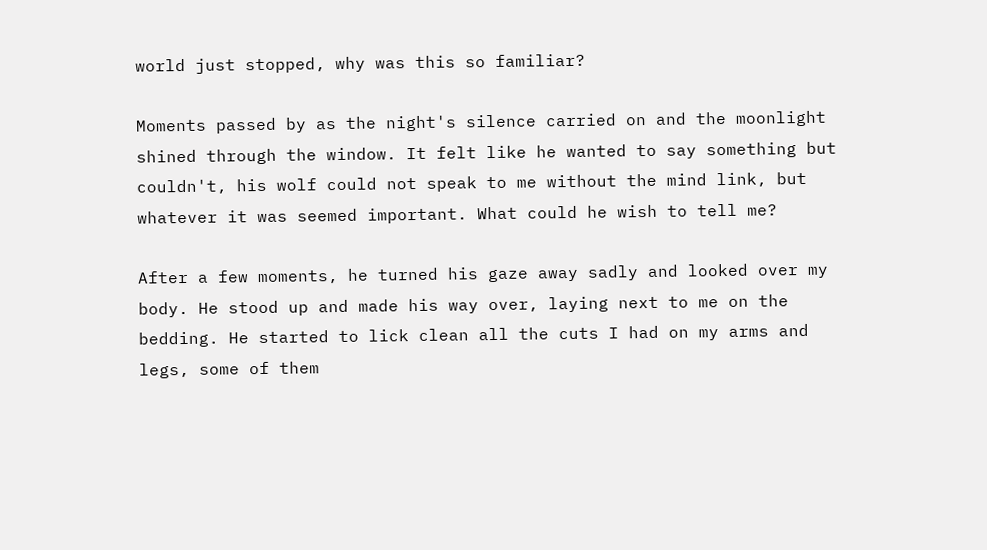world just stopped, why was this so familiar?

Moments passed by as the night's silence carried on and the moonlight shined through the window. It felt like he wanted to say something but couldn't, his wolf could not speak to me without the mind link, but whatever it was seemed important. What could he wish to tell me?

After a few moments, he turned his gaze away sadly and looked over my body. He stood up and made his way over, laying next to me on the bedding. He started to lick clean all the cuts I had on my arms and legs, some of them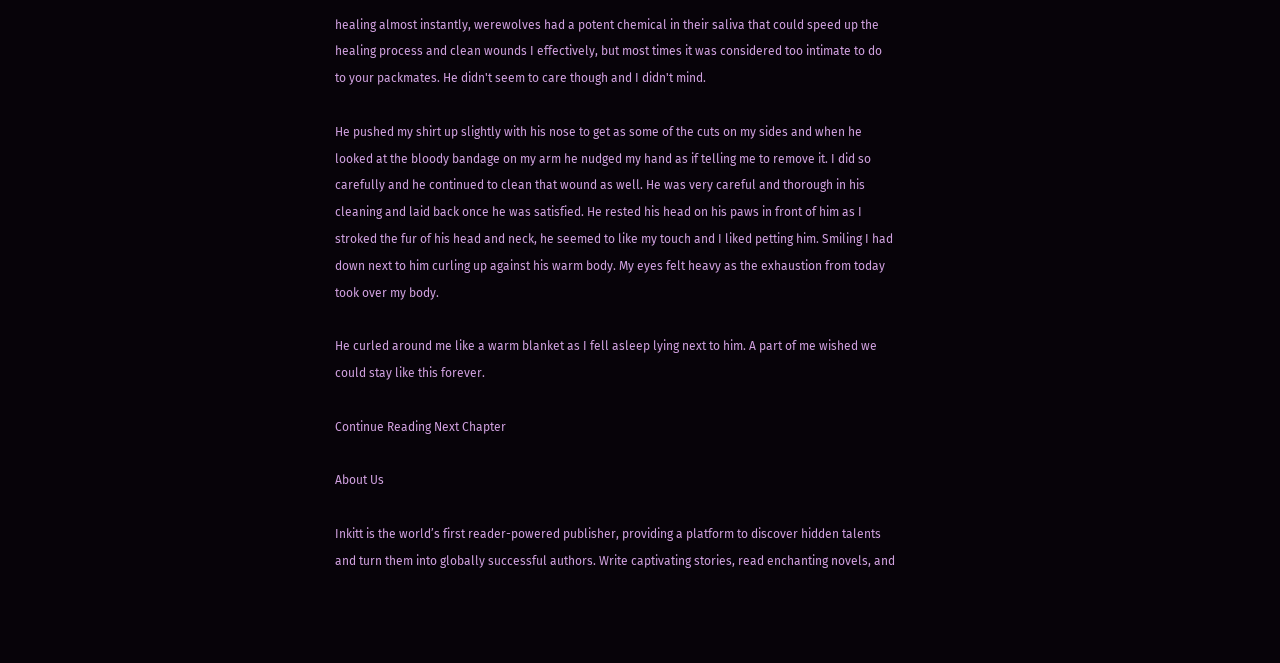healing almost instantly, werewolves had a potent chemical in their saliva that could speed up the healing process and clean wounds I effectively, but most times it was considered too intimate to do to your packmates. He didn't seem to care though and I didn't mind.

He pushed my shirt up slightly with his nose to get as some of the cuts on my sides and when he looked at the bloody bandage on my arm he nudged my hand as if telling me to remove it. I did so carefully and he continued to clean that wound as well. He was very careful and thorough in his cleaning and laid back once he was satisfied. He rested his head on his paws in front of him as I stroked the fur of his head and neck, he seemed to like my touch and I liked petting him. Smiling I had down next to him curling up against his warm body. My eyes felt heavy as the exhaustion from today took over my body.

He curled around me like a warm blanket as I fell asleep lying next to him. A part of me wished we could stay like this forever.

Continue Reading Next Chapter

About Us

Inkitt is the world’s first reader-powered publisher, providing a platform to discover hidden talents and turn them into globally successful authors. Write captivating stories, read enchanting novels, and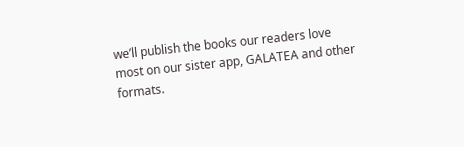we’ll publish the books our readers love most on our sister app, GALATEA and other formats.